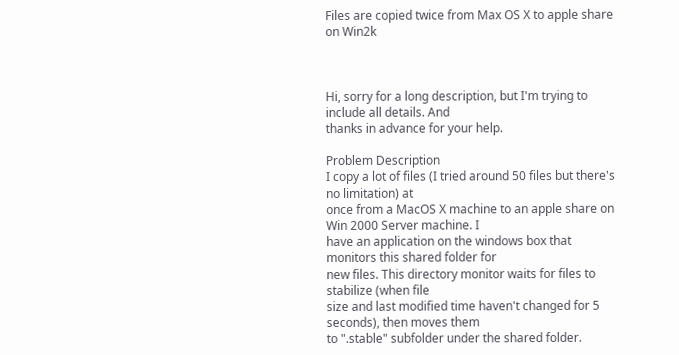Files are copied twice from Max OS X to apple share on Win2k



Hi, sorry for a long description, but I'm trying to include all details. And
thanks in advance for your help.

Problem Description
I copy a lot of files (I tried around 50 files but there's no limitation) at
once from a MacOS X machine to an apple share on Win 2000 Server machine. I
have an application on the windows box that monitors this shared folder for
new files. This directory monitor waits for files to stabilize (when file
size and last modified time haven't changed for 5 seconds), then moves them
to ".stable" subfolder under the shared folder.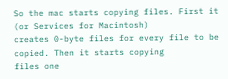So the mac starts copying files. First it (or Services for Macintosh)
creates 0-byte files for every file to be copied. Then it starts copying
files one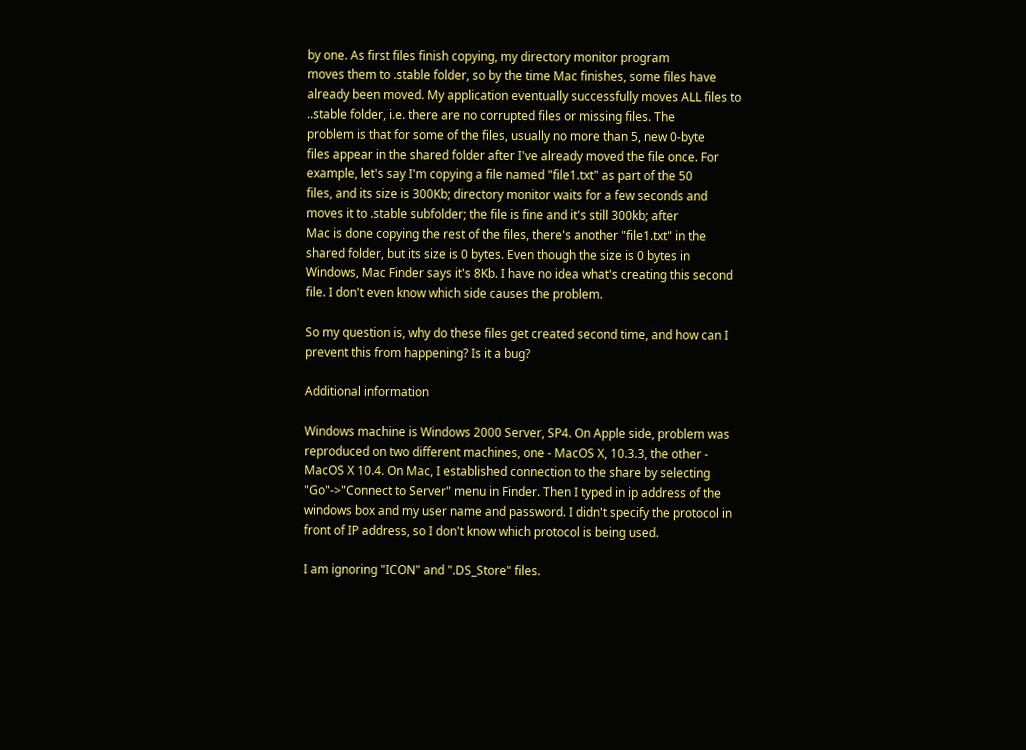by one. As first files finish copying, my directory monitor program
moves them to .stable folder, so by the time Mac finishes, some files have
already been moved. My application eventually successfully moves ALL files to
..stable folder, i.e. there are no corrupted files or missing files. The
problem is that for some of the files, usually no more than 5, new 0-byte
files appear in the shared folder after I've already moved the file once. For
example, let's say I'm copying a file named "file1.txt" as part of the 50
files, and its size is 300Kb; directory monitor waits for a few seconds and
moves it to .stable subfolder; the file is fine and it's still 300kb; after
Mac is done copying the rest of the files, there's another "file1.txt" in the
shared folder, but its size is 0 bytes. Even though the size is 0 bytes in
Windows, Mac Finder says it's 8Kb. I have no idea what's creating this second
file. I don't even know which side causes the problem.

So my question is, why do these files get created second time, and how can I
prevent this from happening? Is it a bug?

Additional information

Windows machine is Windows 2000 Server, SP4. On Apple side, problem was
reproduced on two different machines, one - MacOS X, 10.3.3, the other -
MacOS X 10.4. On Mac, I established connection to the share by selecting
"Go"->"Connect to Server" menu in Finder. Then I typed in ip address of the
windows box and my user name and password. I didn't specify the protocol in
front of IP address, so I don't know which protocol is being used.

I am ignoring "ICON" and ".DS_Store" files.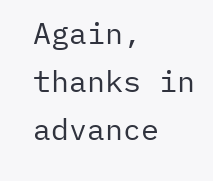Again, thanks in advance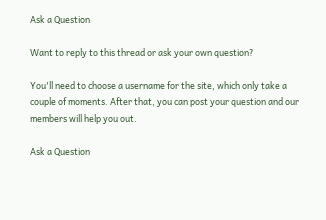Ask a Question

Want to reply to this thread or ask your own question?

You'll need to choose a username for the site, which only take a couple of moments. After that, you can post your question and our members will help you out.

Ask a Question